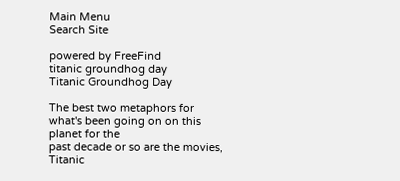Main Menu
Search Site

powered by FreeFind
titanic groundhog day
Titanic Groundhog Day

The best two metaphors for what's been going on on this planet for the
past decade or so are the movies, Titanic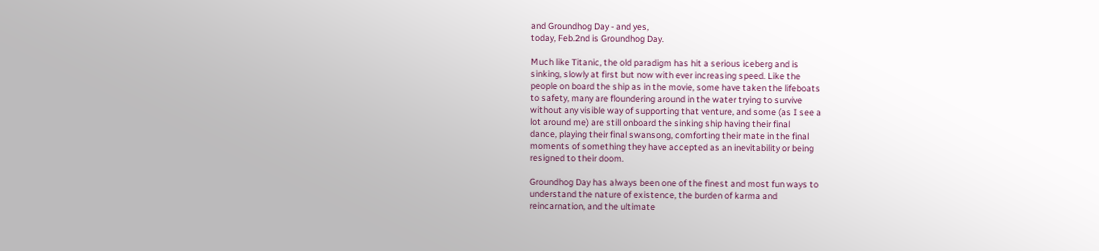and Groundhog Day - and yes,
today, Feb.2nd is Groundhog Day.

Much like Titanic, the old paradigm has hit a serious iceberg and is
sinking, slowly at first but now with ever increasing speed. Like the
people on board the ship as in the movie, some have taken the lifeboats
to safety, many are floundering around in the water trying to survive
without any visible way of supporting that venture, and some (as I see a
lot around me) are still onboard the sinking ship having their final
dance, playing their final swansong, comforting their mate in the final
moments of something they have accepted as an inevitability or being
resigned to their doom.

Groundhog Day has always been one of the finest and most fun ways to
understand the nature of existence, the burden of karma and
reincarnation, and the ultimate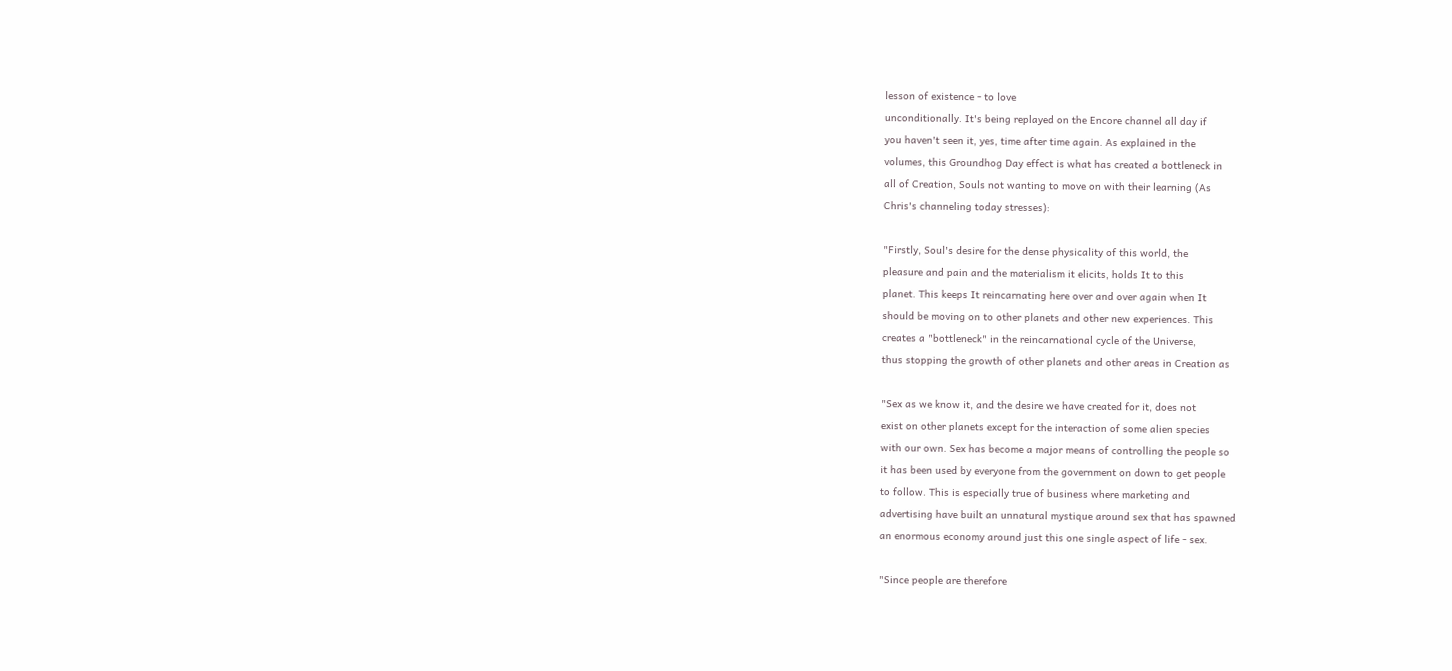lesson of existence - to love
unconditionally. It's being replayed on the Encore channel all day if
you haven't seen it, yes, time after time again. As explained in the
volumes, this Groundhog Day effect is what has created a bottleneck in
all of Creation, Souls not wanting to move on with their learning (As
Chris's channeling today stresses):

"Firstly, Soul's desire for the dense physicality of this world, the
pleasure and pain and the materialism it elicits, holds It to this
planet. This keeps It reincarnating here over and over again when It
should be moving on to other planets and other new experiences. This
creates a "bottleneck" in the reincarnational cycle of the Universe,
thus stopping the growth of other planets and other areas in Creation as

"Sex as we know it, and the desire we have created for it, does not
exist on other planets except for the interaction of some alien species
with our own. Sex has become a major means of controlling the people so
it has been used by everyone from the government on down to get people
to follow. This is especially true of business where marketing and
advertising have built an unnatural mystique around sex that has spawned
an enormous economy around just this one single aspect of life - sex.

"Since people are therefore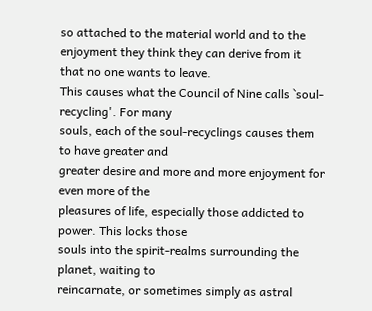so attached to the material world and to the
enjoyment they think they can derive from it that no one wants to leave.
This causes what the Council of Nine calls `soul-recycling'. For many
souls, each of the soul-recyclings causes them to have greater and
greater desire and more and more enjoyment for even more of the
pleasures of life, especially those addicted to power. This locks those
souls into the spirit-realms surrounding the planet, waiting to
reincarnate, or sometimes simply as astral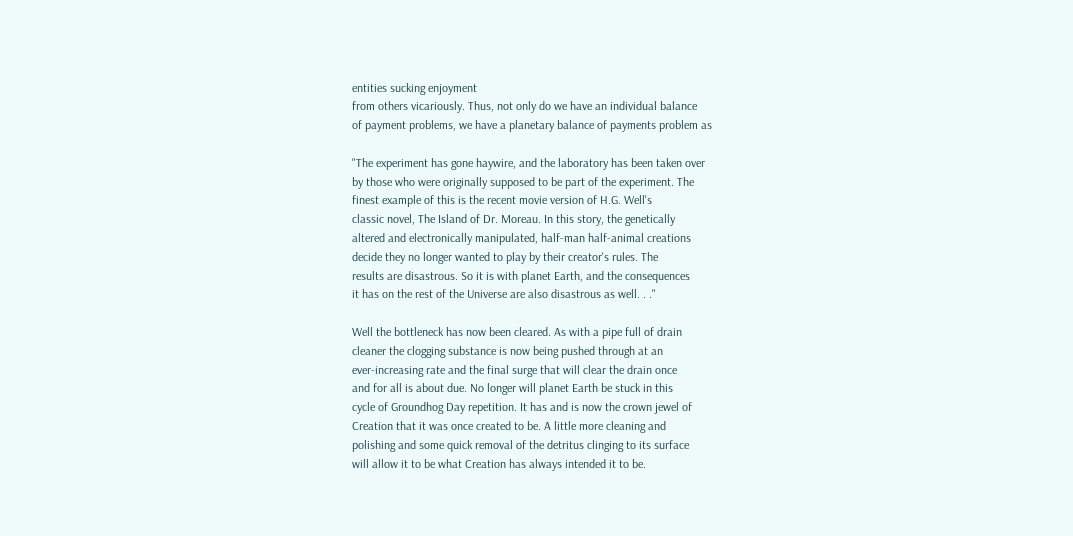entities sucking enjoyment
from others vicariously. Thus, not only do we have an individual balance
of payment problems, we have a planetary balance of payments problem as

"The experiment has gone haywire, and the laboratory has been taken over
by those who were originally supposed to be part of the experiment. The
finest example of this is the recent movie version of H.G. Well's
classic novel, The Island of Dr. Moreau. In this story, the genetically
altered and electronically manipulated, half-man half-animal creations
decide they no longer wanted to play by their creator's rules. The
results are disastrous. So it is with planet Earth, and the consequences
it has on the rest of the Universe are also disastrous as well. . ."

Well the bottleneck has now been cleared. As with a pipe full of drain
cleaner the clogging substance is now being pushed through at an
ever-increasing rate and the final surge that will clear the drain once
and for all is about due. No longer will planet Earth be stuck in this
cycle of Groundhog Day repetition. It has and is now the crown jewel of
Creation that it was once created to be. A little more cleaning and
polishing and some quick removal of the detritus clinging to its surface
will allow it to be what Creation has always intended it to be.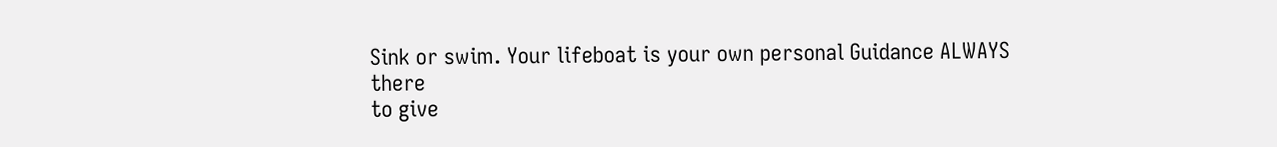Sink or swim. Your lifeboat is your own personal Guidance ALWAYS there
to give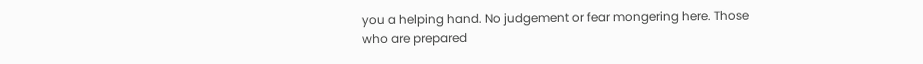you a helping hand. No judgement or fear mongering here. Those
who are prepared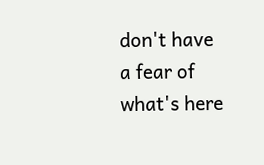don't have a fear of what's here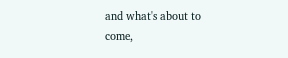and what's about to
come,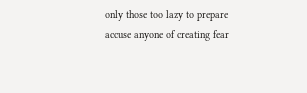only those too lazy to prepare accuse anyone of creating fear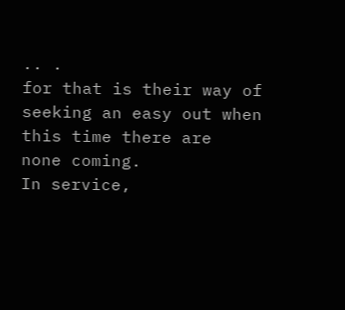.. .
for that is their way of seeking an easy out when this time there are
none coming.
In service,